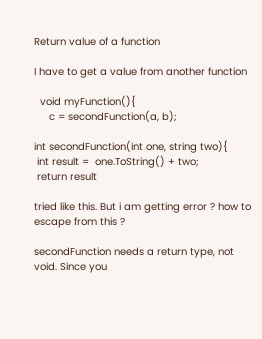Return value of a function

I have to get a value from another function

  void myFunction(){
     c = secondFunction(a, b);

int secondFunction(int one, string two){
 int result =  one.ToString() + two;
 return result

tried like this. But i am getting error ? how to escape from this ?

secondFunction needs a return type, not void. Since you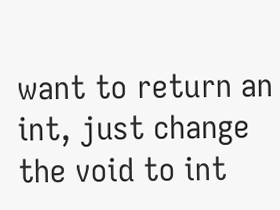want to return an int, just change the void to int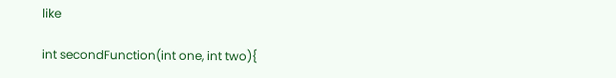like

int secondFunction(int one, int two){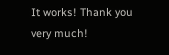It works! Thank you very much!